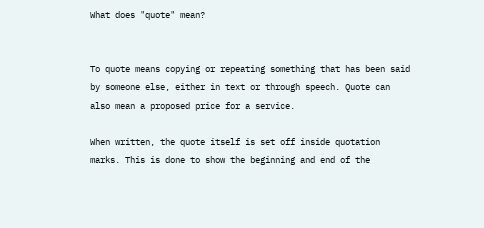What does "quote" mean?


To quote means copying or repeating something that has been said by someone else, either in text or through speech. Quote can also mean a proposed price for a service.

When written, the quote itself is set off inside quotation marks. This is done to show the beginning and end of the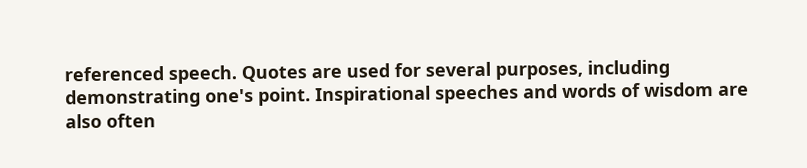referenced speech. Quotes are used for several purposes, including demonstrating one's point. Inspirational speeches and words of wisdom are also often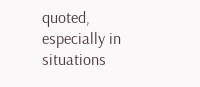quoted, especially in situations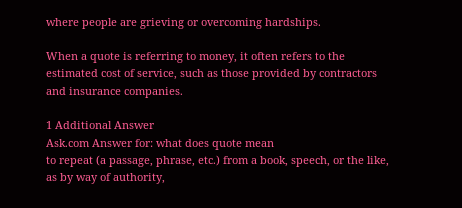where people are grieving or overcoming hardships.

When a quote is referring to money, it often refers to the estimated cost of service, such as those provided by contractors and insurance companies.

1 Additional Answer
Ask.com Answer for: what does quote mean
to repeat (a passage, phrase, etc.) from a book, speech, or the like, as by way of authority,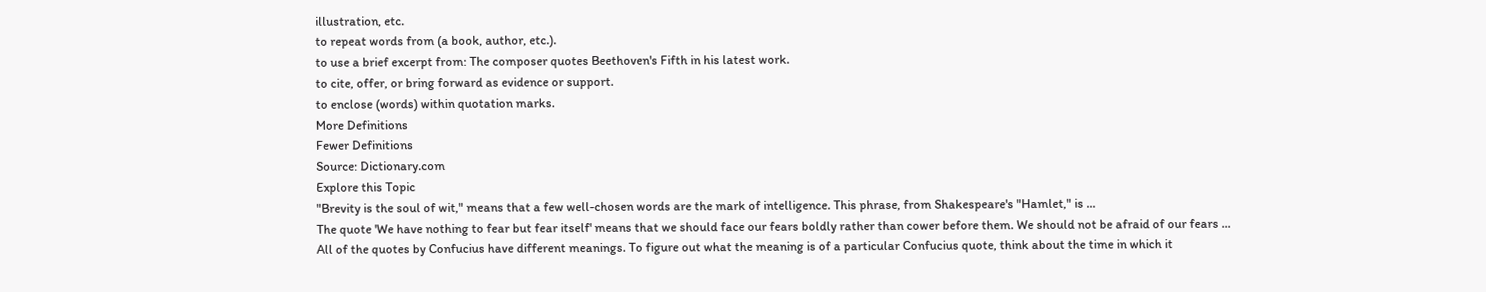illustration, etc.
to repeat words from (a book, author, etc.).
to use a brief excerpt from: The composer quotes Beethoven's Fifth in his latest work.
to cite, offer, or bring forward as evidence or support.
to enclose (words) within quotation marks.
More Definitions
Fewer Definitions
Source: Dictionary.com
Explore this Topic
"Brevity is the soul of wit," means that a few well-chosen words are the mark of intelligence. This phrase, from Shakespeare's "Hamlet," is ...
The quote 'We have nothing to fear but fear itself' means that we should face our fears boldly rather than cower before them. We should not be afraid of our fears ...
All of the quotes by Confucius have different meanings. To figure out what the meaning is of a particular Confucius quote, think about the time in which it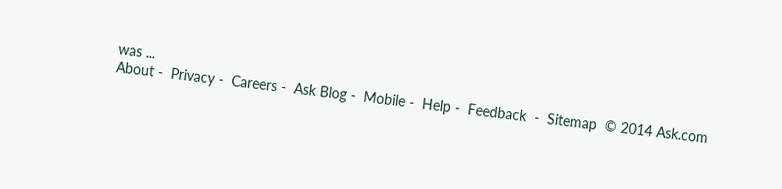was ...
About -  Privacy -  Careers -  Ask Blog -  Mobile -  Help -  Feedback  -  Sitemap  © 2014 Ask.com